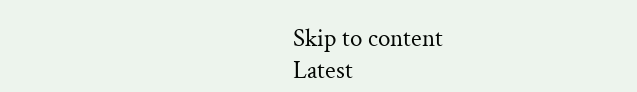Skip to content
Latest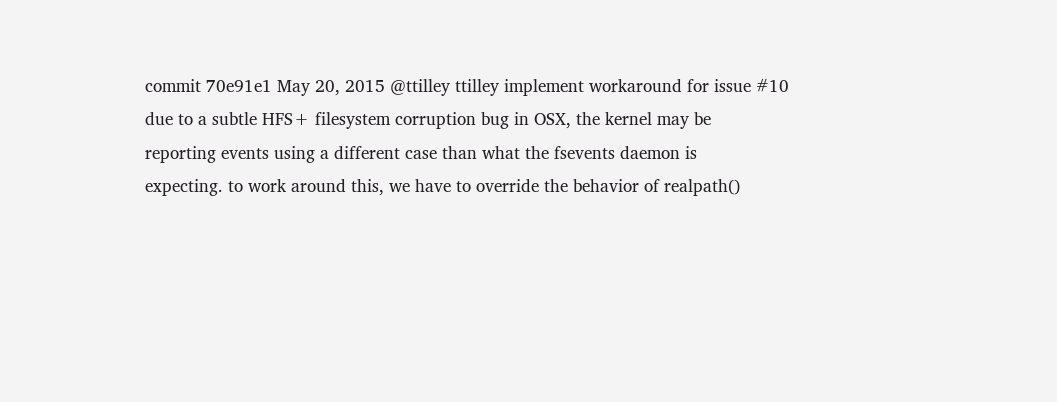commit 70e91e1 May 20, 2015 @ttilley ttilley implement workaround for issue #10
due to a subtle HFS+ filesystem corruption bug in OSX, the kernel may be
reporting events using a different case than what the fsevents daemon is
expecting. to work around this, we have to override the behavior of realpath()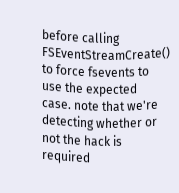before calling FSEventStreamCreate() to force fsevents to use the expected
case. note that we're detecting whether or not the hack is required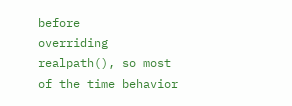before
overriding realpath(), so most of the time behavior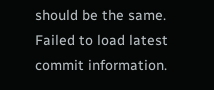should be the same.
Failed to load latest commit information.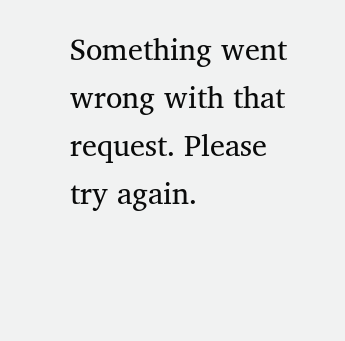Something went wrong with that request. Please try again.